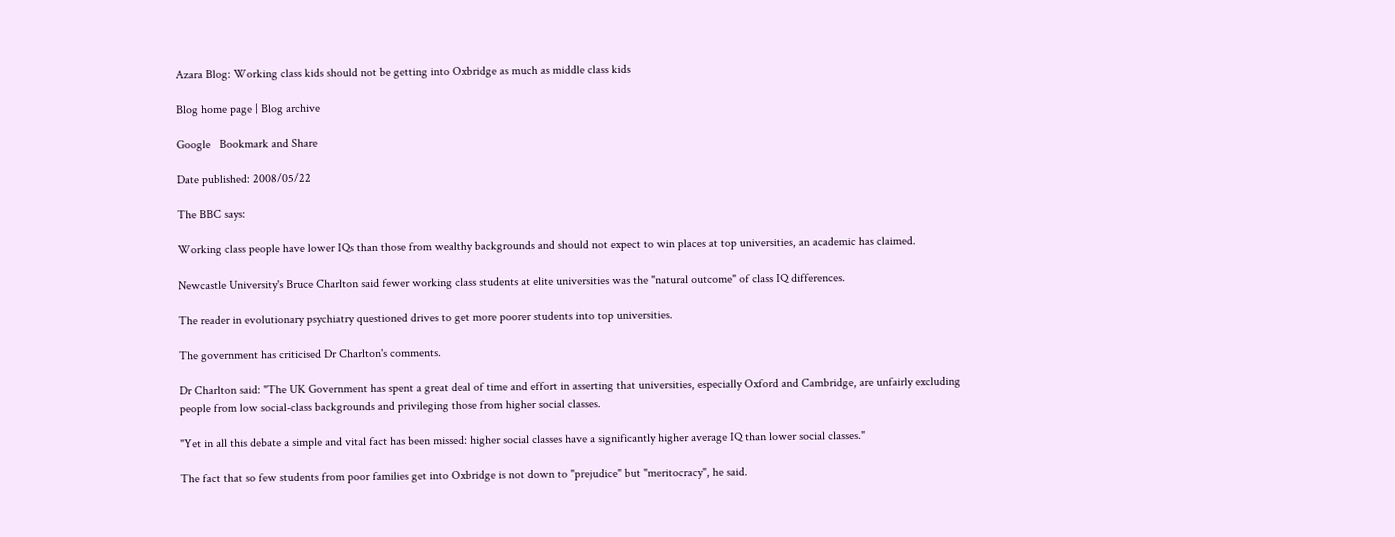Azara Blog: Working class kids should not be getting into Oxbridge as much as middle class kids

Blog home page | Blog archive

Google   Bookmark and Share

Date published: 2008/05/22

The BBC says:

Working class people have lower IQs than those from wealthy backgrounds and should not expect to win places at top universities, an academic has claimed.

Newcastle University's Bruce Charlton said fewer working class students at elite universities was the "natural outcome" of class IQ differences.

The reader in evolutionary psychiatry questioned drives to get more poorer students into top universities.

The government has criticised Dr Charlton's comments.

Dr Charlton said: "The UK Government has spent a great deal of time and effort in asserting that universities, especially Oxford and Cambridge, are unfairly excluding people from low social-class backgrounds and privileging those from higher social classes.

"Yet in all this debate a simple and vital fact has been missed: higher social classes have a significantly higher average IQ than lower social classes."

The fact that so few students from poor families get into Oxbridge is not down to "prejudice" but "meritocracy", he said.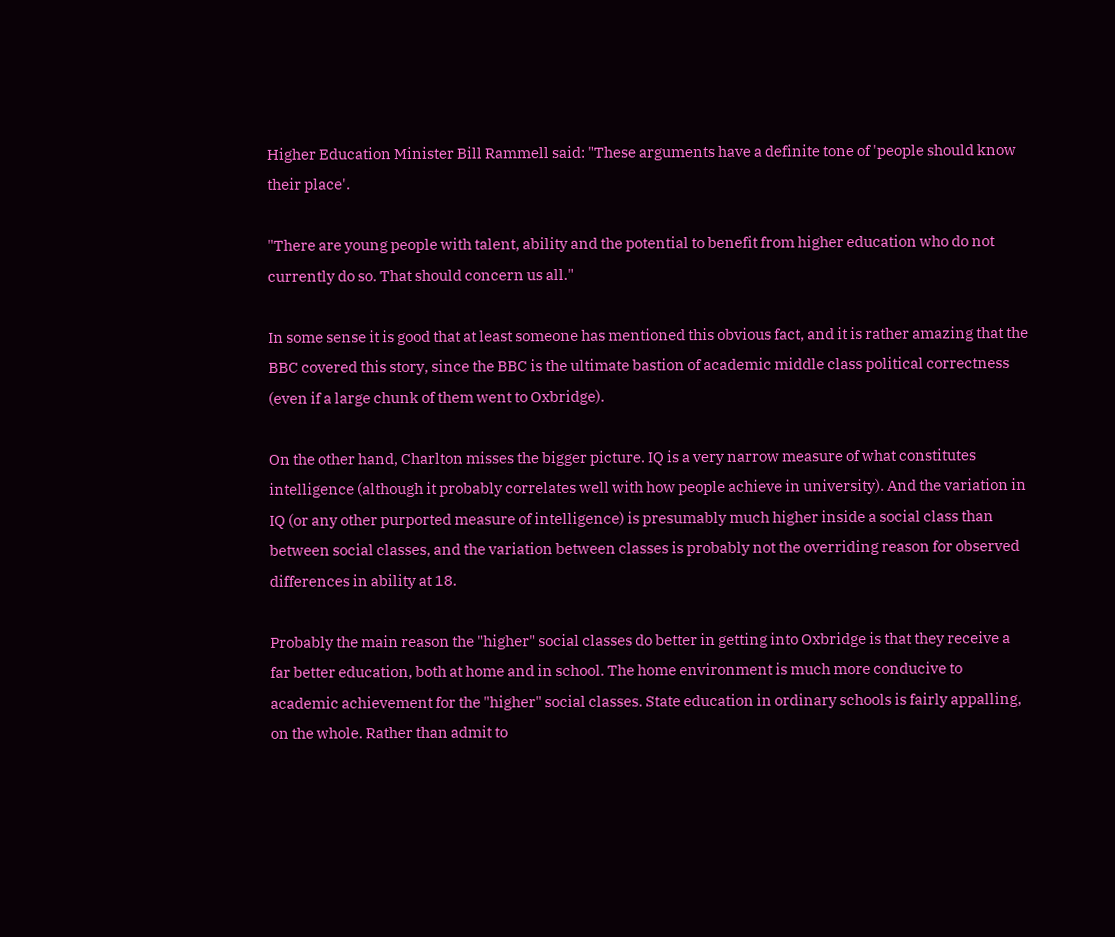Higher Education Minister Bill Rammell said: "These arguments have a definite tone of 'people should know their place'.

"There are young people with talent, ability and the potential to benefit from higher education who do not currently do so. That should concern us all."

In some sense it is good that at least someone has mentioned this obvious fact, and it is rather amazing that the BBC covered this story, since the BBC is the ultimate bastion of academic middle class political correctness (even if a large chunk of them went to Oxbridge).

On the other hand, Charlton misses the bigger picture. IQ is a very narrow measure of what constitutes intelligence (although it probably correlates well with how people achieve in university). And the variation in IQ (or any other purported measure of intelligence) is presumably much higher inside a social class than between social classes, and the variation between classes is probably not the overriding reason for observed differences in ability at 18.

Probably the main reason the "higher" social classes do better in getting into Oxbridge is that they receive a far better education, both at home and in school. The home environment is much more conducive to academic achievement for the "higher" social classes. State education in ordinary schools is fairly appalling, on the whole. Rather than admit to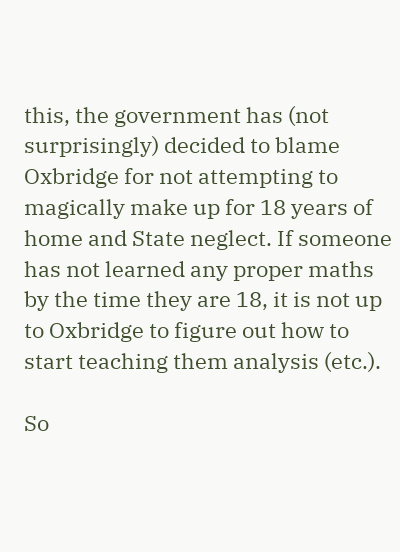this, the government has (not surprisingly) decided to blame Oxbridge for not attempting to magically make up for 18 years of home and State neglect. If someone has not learned any proper maths by the time they are 18, it is not up to Oxbridge to figure out how to start teaching them analysis (etc.).

So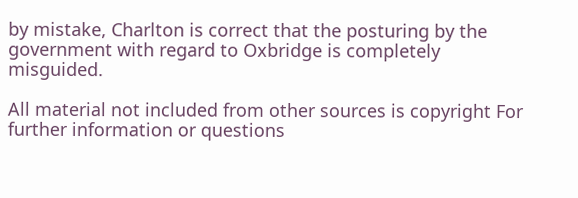by mistake, Charlton is correct that the posturing by the government with regard to Oxbridge is completely misguided.

All material not included from other sources is copyright For further information or questions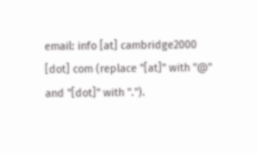email: info [at] cambridge2000 [dot] com (replace "[at]" with "@" and "[dot]" with ".").